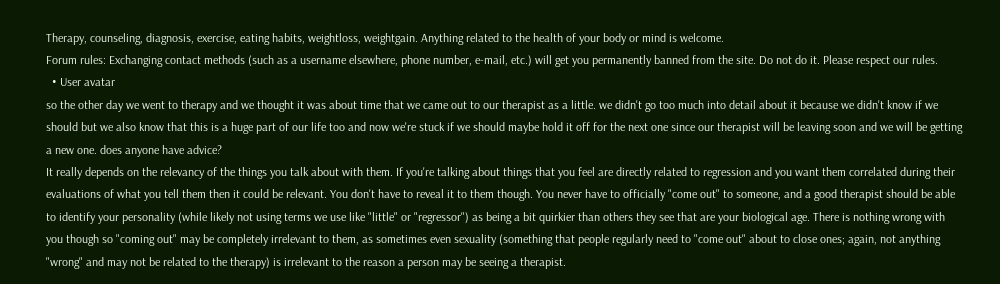Therapy, counseling, diagnosis, exercise, eating habits, weightloss, weightgain. Anything related to the health of your body or mind is welcome.
Forum rules: Exchanging contact methods (such as a username elsewhere, phone number, e-mail, etc.) will get you permanently banned from the site. Do not do it. Please respect our rules.
  • User avatar
so the other day we went to therapy and we thought it was about time that we came out to our therapist as a little. we didn't go too much into detail about it because we didn't know if we should but we also know that this is a huge part of our life too and now we're stuck if we should maybe hold it off for the next one since our therapist will be leaving soon and we will be getting a new one. does anyone have advice?
It really depends on the relevancy of the things you talk about with them. If you're talking about things that you feel are directly related to regression and you want them correlated during their evaluations of what you tell them then it could be relevant. You don't have to reveal it to them though. You never have to officially "come out" to someone, and a good therapist should be able to identify your personality (while likely not using terms we use like "little" or "regressor") as being a bit quirkier than others they see that are your biological age. There is nothing wrong with you though so "coming out" may be completely irrelevant to them, as sometimes even sexuality (something that people regularly need to "come out" about to close ones; again, not anything "wrong" and may not be related to the therapy) is irrelevant to the reason a person may be seeing a therapist.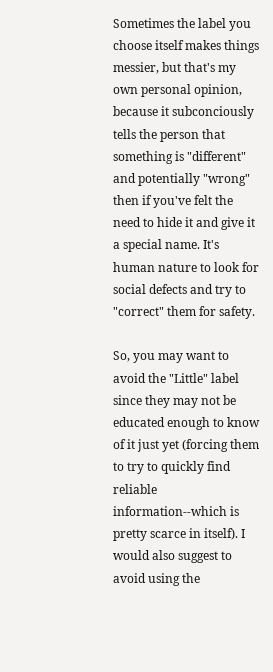Sometimes the label you choose itself makes things messier, but that's my own personal opinion, because it subconciously tells the person that something is "different" and potentially "wrong" then if you've felt the need to hide it and give it a special name. It's human nature to look for social defects and try to "correct" them for safety.

So, you may want to avoid the "Little" label since they may not be educated enough to know of it just yet (forcing them to try to quickly find reliable information--which is pretty scarce in itself). I would also suggest to avoid using the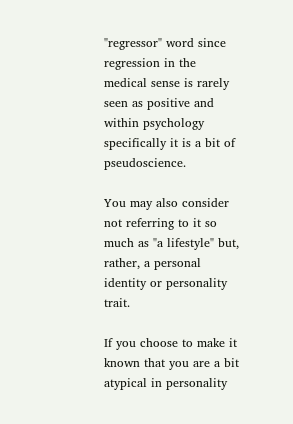"regressor" word since regression in the medical sense is rarely seen as positive and within psychology specifically it is a bit of pseudoscience.

You may also consider not referring to it so much as "a lifestyle" but, rather, a personal identity or personality trait.

If you choose to make it known that you are a bit atypical in personality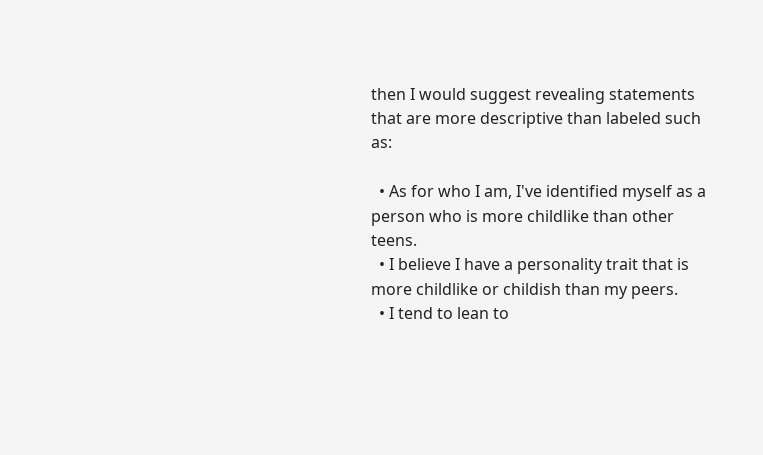then I would suggest revealing statements that are more descriptive than labeled such as:

  • As for who I am, I've identified myself as a person who is more childlike than other teens.
  • I believe I have a personality trait that is more childlike or childish than my peers.
  • I tend to lean to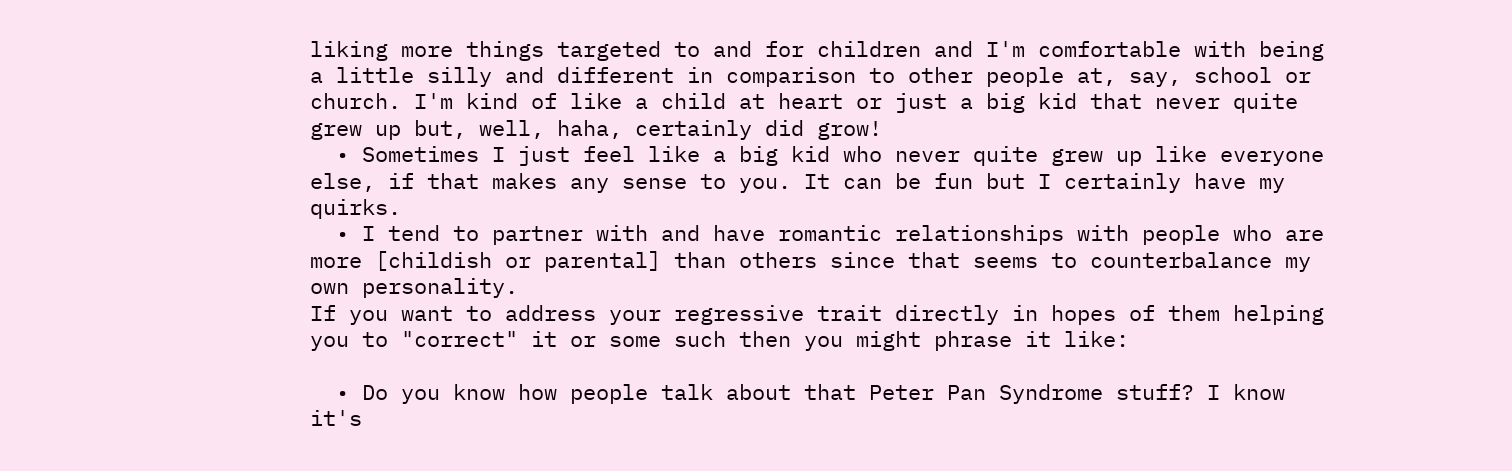liking more things targeted to and for children and I'm comfortable with being a little silly and different in comparison to other people at, say, school or church. I'm kind of like a child at heart or just a big kid that never quite grew up but, well, haha, certainly did grow!
  • Sometimes I just feel like a big kid who never quite grew up like everyone else, if that makes any sense to you. It can be fun but I certainly have my quirks.
  • I tend to partner with and have romantic relationships with people who are more [childish or parental] than others since that seems to counterbalance my own personality.
If you want to address your regressive trait directly in hopes of them helping you to "correct" it or some such then you might phrase it like:

  • Do you know how people talk about that Peter Pan Syndrome stuff? I know it's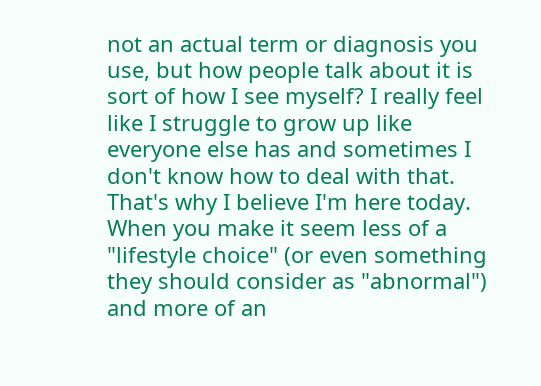not an actual term or diagnosis you use, but how people talk about it is sort of how I see myself? I really feel like I struggle to grow up like everyone else has and sometimes I don't know how to deal with that. That's why I believe I'm here today.
When you make it seem less of a "lifestyle choice" (or even something they should consider as "abnormal") and more of an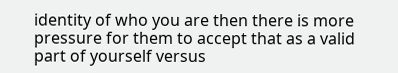identity of who you are then there is more pressure for them to accept that as a valid part of yourself versus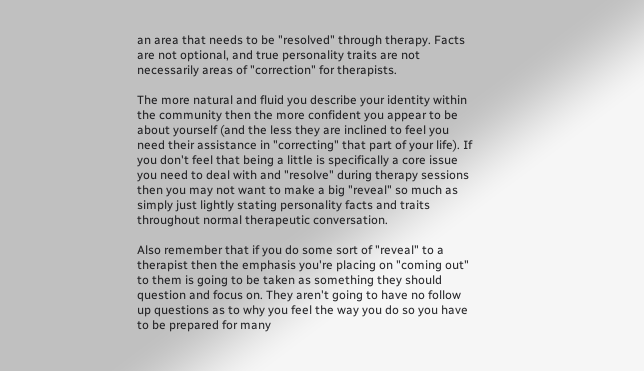an area that needs to be "resolved" through therapy. Facts are not optional, and true personality traits are not necessarily areas of "correction" for therapists.

The more natural and fluid you describe your identity within the community then the more confident you appear to be about yourself (and the less they are inclined to feel you need their assistance in "correcting" that part of your life). If you don't feel that being a little is specifically a core issue you need to deal with and "resolve" during therapy sessions then you may not want to make a big "reveal" so much as simply just lightly stating personality facts and traits throughout normal therapeutic conversation.

Also remember that if you do some sort of "reveal" to a therapist then the emphasis you're placing on "coming out" to them is going to be taken as something they should question and focus on. They aren't going to have no follow up questions as to why you feel the way you do so you have to be prepared for many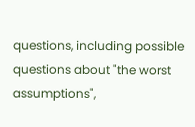questions, including possible questions about "the worst assumptions",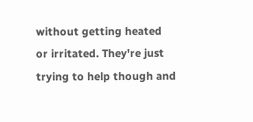without getting heated or irritated. They're just trying to help though and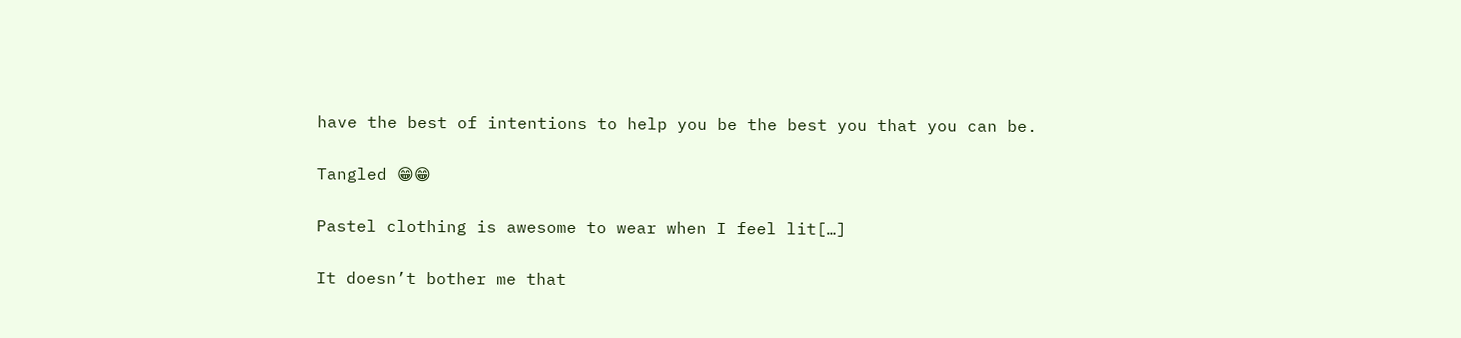have the best of intentions to help you be the best you that you can be.

Tangled 😁😁

Pastel clothing is awesome to wear when I feel lit[…]

It doesn’t bother me that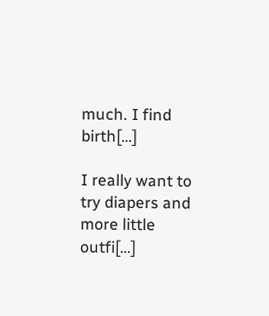much. I find birth[…]

I really want to try diapers and more little outfi[…]